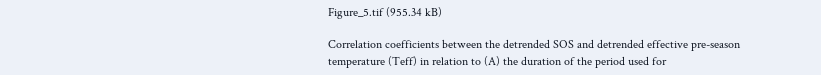Figure_5.tif (955.34 kB)

Correlation coefficients between the detrended SOS and detrended effective pre-season temperature (Teff) in relation to (A) the duration of the period used for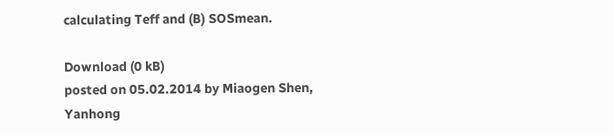calculating Teff and (B) SOSmean.

Download (0 kB)
posted on 05.02.2014 by Miaogen Shen, Yanhong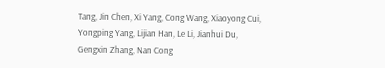Tang, Jin Chen, Xi Yang, Cong Wang, Xiaoyong Cui, Yongping Yang, Lijian Han, Le Li, Jianhui Du, Gengxin Zhang, Nan Cong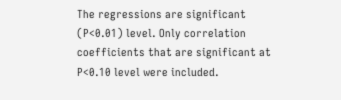The regressions are significant (P<0.01) level. Only correlation coefficients that are significant at P<0.10 level were included.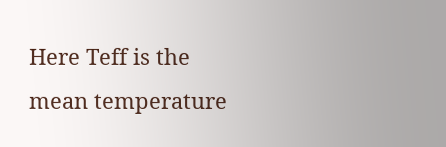Here Teff is the mean temperature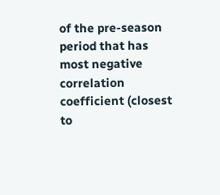of the pre-season period that has most negative correlation coefficient (closest to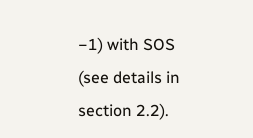−1) with SOS (see details in section 2.2).